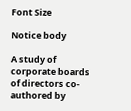Font Size

Notice body

A study of corporate boards of directors co-authored by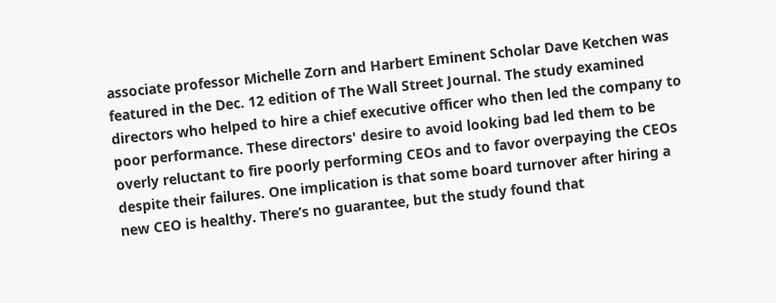associate professor Michelle Zorn and Harbert Eminent Scholar Dave Ketchen was featured in the Dec. 12 edition of The Wall Street Journal. The study examined directors who helped to hire a chief executive officer who then led the company to poor performance. These directors' desire to avoid looking bad led them to be overly reluctant to fire poorly performing CEOs and to favor overpaying the CEOs despite their failures. One implication is that some board turnover after hiring a new CEO is healthy. There’s no guarantee, but the study found that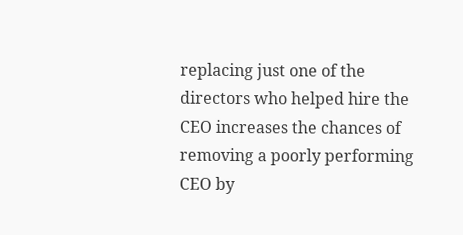replacing just one of the directors who helped hire the CEO increases the chances of removing a poorly performing CEO by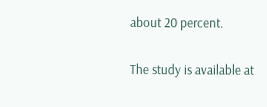about 20 percent.

The study is available at